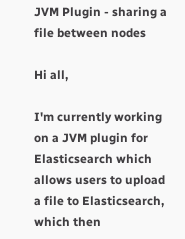JVM Plugin - sharing a file between nodes

Hi all,

I'm currently working on a JVM plugin for Elasticsearch which allows users to upload a file to Elasticsearch, which then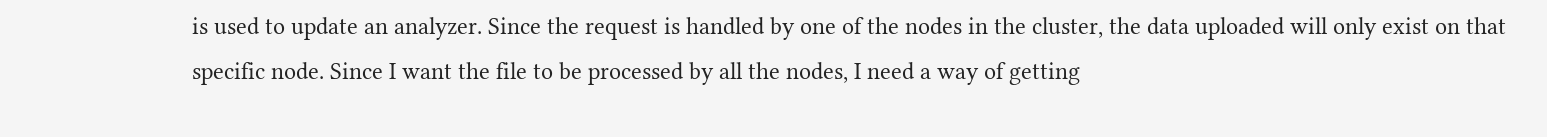is used to update an analyzer. Since the request is handled by one of the nodes in the cluster, the data uploaded will only exist on that specific node. Since I want the file to be processed by all the nodes, I need a way of getting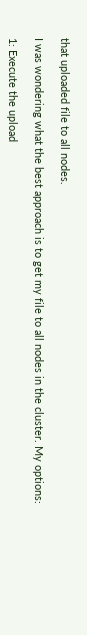that uploaded file to all nodes.

I was wondering what the best approach is to get my file to all nodes in the cluster. My options:

1: Execute the upload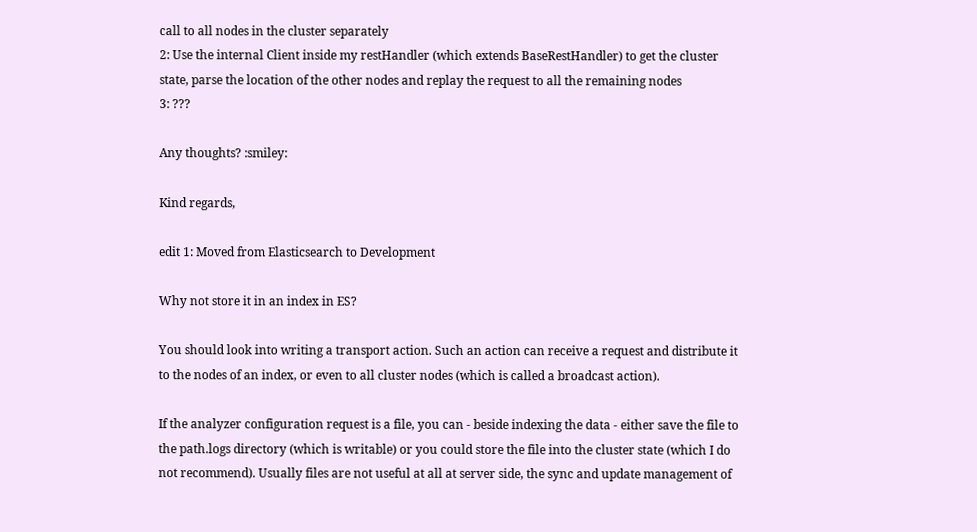call to all nodes in the cluster separately
2: Use the internal Client inside my restHandler (which extends BaseRestHandler) to get the cluster state, parse the location of the other nodes and replay the request to all the remaining nodes
3: ???

Any thoughts? :smiley:

Kind regards,

edit 1: Moved from Elasticsearch to Development

Why not store it in an index in ES?

You should look into writing a transport action. Such an action can receive a request and distribute it to the nodes of an index, or even to all cluster nodes (which is called a broadcast action).

If the analyzer configuration request is a file, you can - beside indexing the data - either save the file to the path.logs directory (which is writable) or you could store the file into the cluster state (which I do not recommend). Usually files are not useful at all at server side, the sync and update management of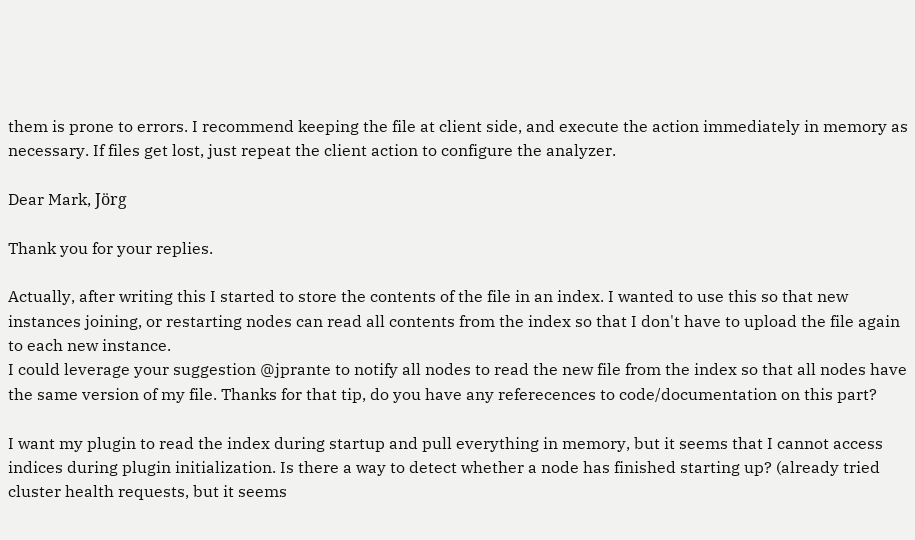them is prone to errors. I recommend keeping the file at client side, and execute the action immediately in memory as necessary. If files get lost, just repeat the client action to configure the analyzer.

Dear Mark, Jörg

Thank you for your replies.

Actually, after writing this I started to store the contents of the file in an index. I wanted to use this so that new instances joining, or restarting nodes can read all contents from the index so that I don't have to upload the file again to each new instance.
I could leverage your suggestion @jprante to notify all nodes to read the new file from the index so that all nodes have the same version of my file. Thanks for that tip, do you have any referecences to code/documentation on this part?

I want my plugin to read the index during startup and pull everything in memory, but it seems that I cannot access indices during plugin initialization. Is there a way to detect whether a node has finished starting up? (already tried cluster health requests, but it seems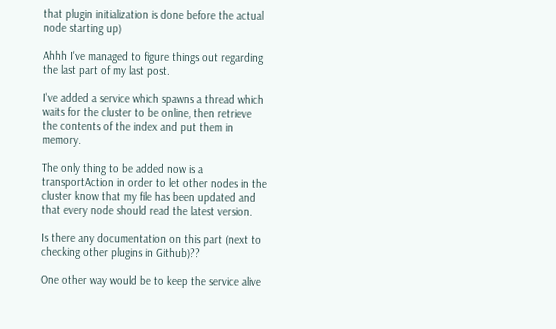that plugin initialization is done before the actual node starting up)

Ahhh I've managed to figure things out regarding the last part of my last post.

I've added a service which spawns a thread which waits for the cluster to be online, then retrieve the contents of the index and put them in memory.

The only thing to be added now is a transportAction in order to let other nodes in the cluster know that my file has been updated and that every node should read the latest version.

Is there any documentation on this part (next to checking other plugins in Github)??

One other way would be to keep the service alive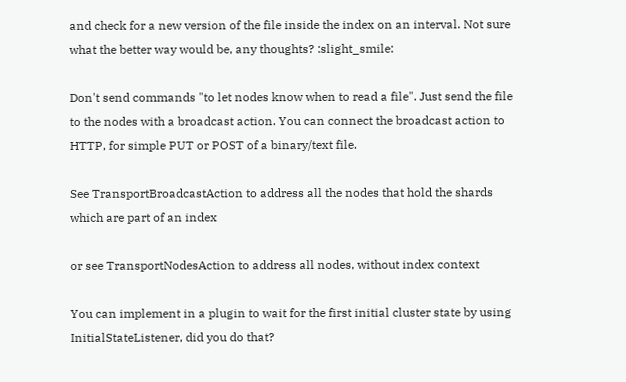and check for a new version of the file inside the index on an interval. Not sure what the better way would be, any thoughts? :slight_smile:

Don't send commands "to let nodes know when to read a file". Just send the file to the nodes with a broadcast action. You can connect the broadcast action to HTTP, for simple PUT or POST of a binary/text file.

See TransportBroadcastAction to address all the nodes that hold the shards which are part of an index

or see TransportNodesAction to address all nodes, without index context

You can implement in a plugin to wait for the first initial cluster state by using InitialStateListener, did you do that?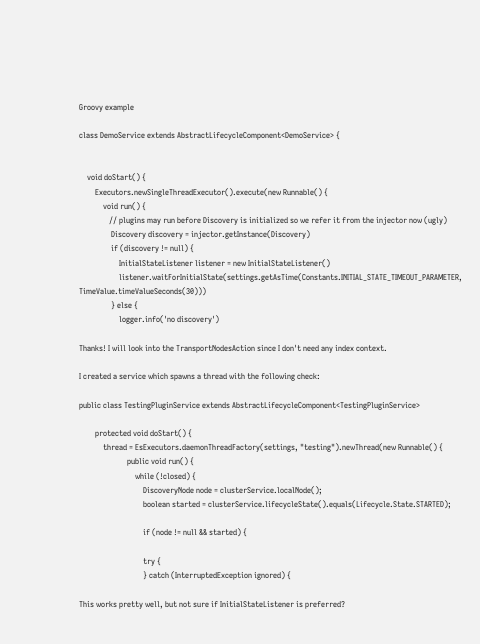Groovy example

class DemoService extends AbstractLifecycleComponent<DemoService> {


    void doStart() {
        Executors.newSingleThreadExecutor().execute(new Runnable() {
            void run() {
               // plugins may run before Discovery is initialized so we refer it from the injector now (ugly)
                Discovery discovery = injector.getInstance(Discovery)
                if (discovery != null) {
                    InitialStateListener listener = new InitialStateListener()
                    listener.waitForInitialState(settings.getAsTime(Constants.INITIAL_STATE_TIMEOUT_PARAMETER, TimeValue.timeValueSeconds(30)))
                } else {
                    logger.info('no discovery')

Thanks! I will look into the TransportNodesAction since I don't need any index context.

I created a service which spawns a thread with the following check:

public class TestingPluginService extends AbstractLifecycleComponent<TestingPluginService>

        protected void doStart() {
            thread = EsExecutors.daemonThreadFactory(settings, "testing").newThread(new Runnable() {
                        public void run() {
                            while (!closed) {
                                DiscoveryNode node = clusterService.localNode();
                                boolean started = clusterService.lifecycleState().equals(Lifecycle.State.STARTED);

                                if (node != null && started) {

                                try {
                                } catch (InterruptedException ignored) {

This works pretty well, but not sure if InitialStateListener is preferred?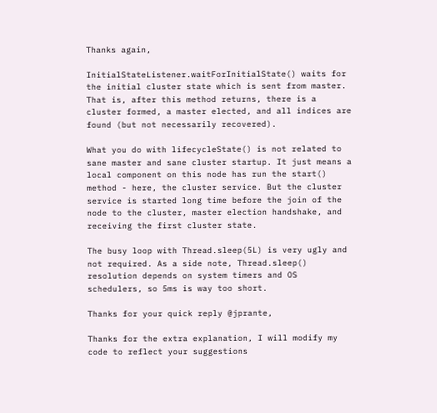Thanks again,

InitialStateListener.waitForInitialState() waits for the initial cluster state which is sent from master. That is, after this method returns, there is a cluster formed, a master elected, and all indices are found (but not necessarily recovered).

What you do with lifecycleState() is not related to sane master and sane cluster startup. It just means a local component on this node has run the start() method - here, the cluster service. But the cluster service is started long time before the join of the node to the cluster, master election handshake, and receiving the first cluster state.

The busy loop with Thread.sleep(5L) is very ugly and not required. As a side note, Thread.sleep() resolution depends on system timers and OS schedulers, so 5ms is way too short.

Thanks for your quick reply @jprante,

Thanks for the extra explanation, I will modify my code to reflect your suggestions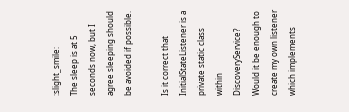:slight_smile:
The sleep is at 5 seconds now, but I agree sleeping should be avoided if possible.

Is it correct that InitialStateListener is a private static class within DiscoveryService? Would it be enough to create my own listener which implements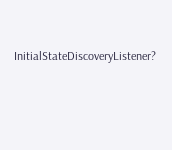InitialStateDiscoveryListener?